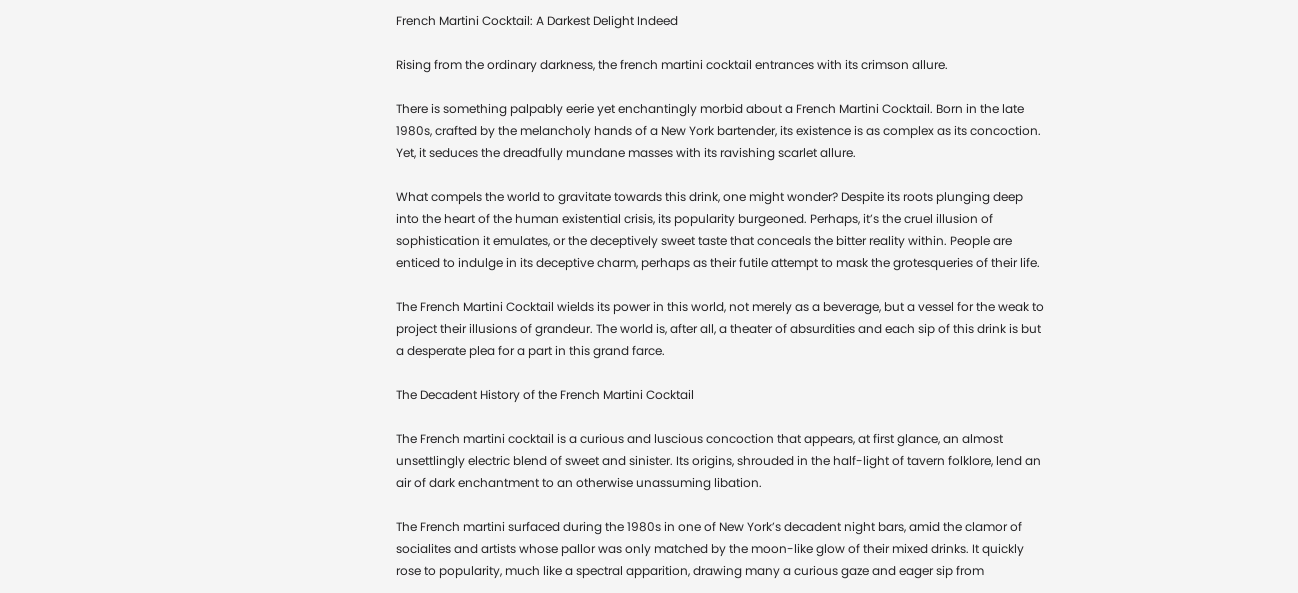French Martini Cocktail: A Darkest Delight Indeed

Rising from the ordinary darkness, the french martini cocktail entrances with its crimson allure.

There is something palpably eerie yet enchantingly morbid about a French Martini Cocktail. Born in the late 1980s, crafted by the melancholy hands of a New York bartender, its existence is as complex as its concoction. Yet, it seduces the dreadfully mundane masses with its ravishing scarlet allure.

What compels the world to gravitate towards this drink, one might wonder? Despite its roots plunging deep into the heart of the human existential crisis, its popularity burgeoned. Perhaps, it’s the cruel illusion of sophistication it emulates, or the deceptively sweet taste that conceals the bitter reality within. People are enticed to indulge in its deceptive charm, perhaps as their futile attempt to mask the grotesqueries of their life.

The French Martini Cocktail wields its power in this world, not merely as a beverage, but a vessel for the weak to project their illusions of grandeur. The world is, after all, a theater of absurdities and each sip of this drink is but a desperate plea for a part in this grand farce.

The Decadent History of the French Martini Cocktail

The French martini cocktail is a curious and luscious concoction that appears, at first glance, an almost unsettlingly electric blend of sweet and sinister. Its origins, shrouded in the half-light of tavern folklore, lend an air of dark enchantment to an otherwise unassuming libation.

The French martini surfaced during the 1980s in one of New York’s decadent night bars, amid the clamor of socialites and artists whose pallor was only matched by the moon-like glow of their mixed drinks. It quickly rose to popularity, much like a spectral apparition, drawing many a curious gaze and eager sip from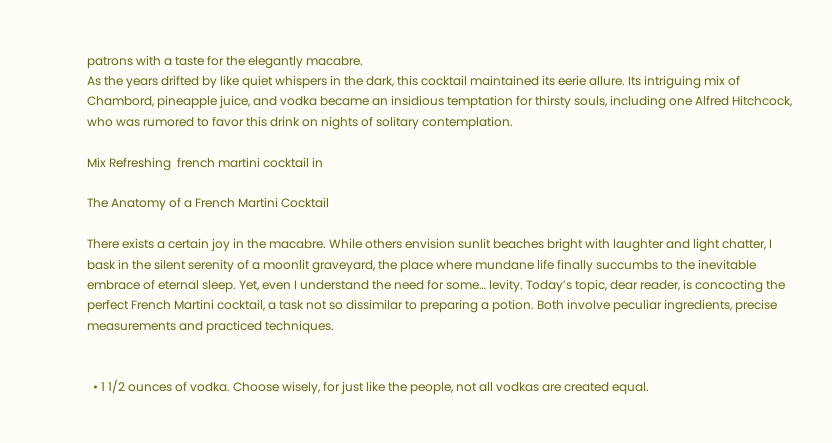patrons with a taste for the elegantly macabre.
As the years drifted by like quiet whispers in the dark, this cocktail maintained its eerie allure. Its intriguing mix of Chambord, pineapple juice, and vodka became an insidious temptation for thirsty souls, including one Alfred Hitchcock, who was rumored to favor this drink on nights of solitary contemplation.

Mix Refreshing  french martini cocktail in

The Anatomy of a French Martini Cocktail

There exists a certain joy in the macabre. While others envision sunlit beaches bright with laughter and light chatter, I bask in the silent serenity of a moonlit graveyard, the place where mundane life finally succumbs to the inevitable embrace of eternal sleep. Yet, even I understand the need for some… levity. Today’s topic, dear reader, is concocting the perfect French Martini cocktail, a task not so dissimilar to preparing a potion. Both involve peculiar ingredients, precise measurements and practiced techniques.


  • 1 1/2 ounces of vodka. Choose wisely, for just like the people, not all vodkas are created equal.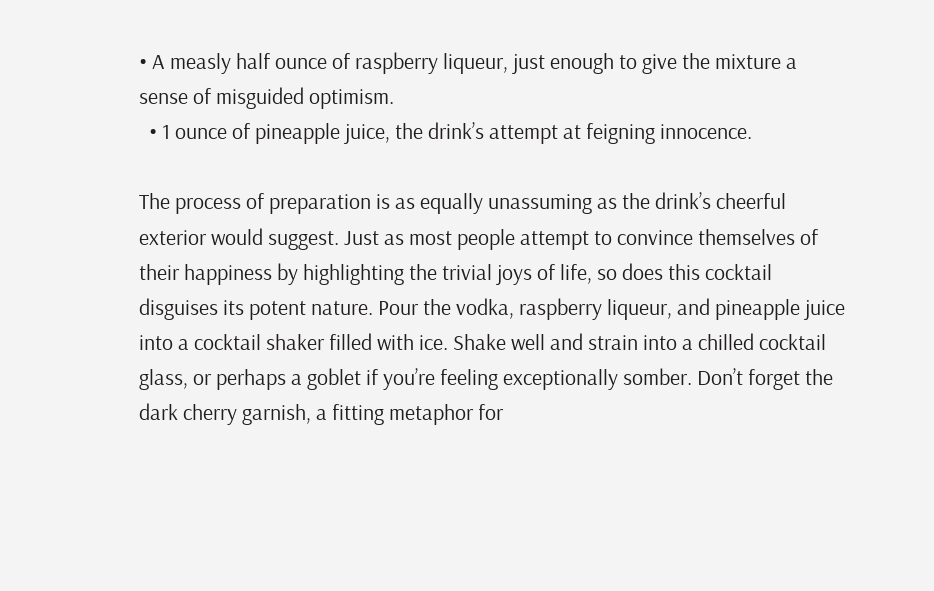• A measly half ounce of raspberry liqueur, just enough to give the mixture a sense of misguided optimism.
  • 1 ounce of pineapple juice, the drink’s attempt at feigning innocence.

The process of preparation is as equally unassuming as the drink’s cheerful exterior would suggest. Just as most people attempt to convince themselves of their happiness by highlighting the trivial joys of life, so does this cocktail disguises its potent nature. Pour the vodka, raspberry liqueur, and pineapple juice into a cocktail shaker filled with ice. Shake well and strain into a chilled cocktail glass, or perhaps a goblet if you’re feeling exceptionally somber. Don’t forget the dark cherry garnish, a fitting metaphor for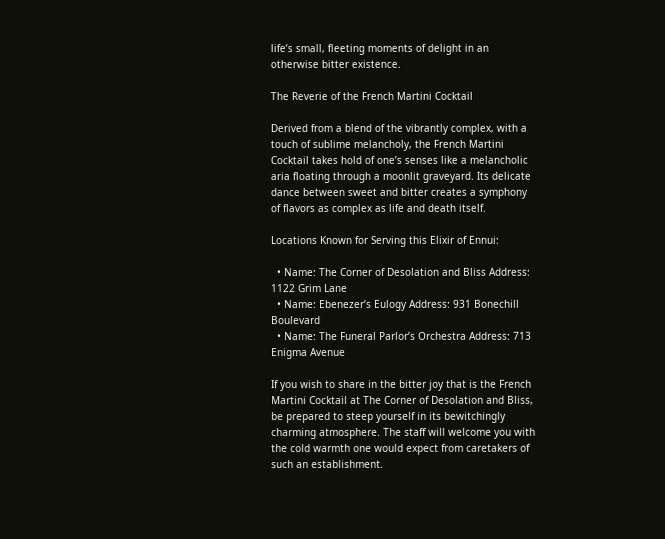life’s small, fleeting moments of delight in an otherwise bitter existence.

The Reverie of the French Martini Cocktail

Derived from a blend of the vibrantly complex, with a touch of sublime melancholy, the French Martini Cocktail takes hold of one’s senses like a melancholic aria floating through a moonlit graveyard. Its delicate dance between sweet and bitter creates a symphony of flavors as complex as life and death itself.

Locations Known for Serving this Elixir of Ennui:

  • Name: The Corner of Desolation and Bliss Address: 1122 Grim Lane
  • Name: Ebenezer’s Eulogy Address: 931 Bonechill Boulevard
  • Name: The Funeral Parlor’s Orchestra Address: 713 Enigma Avenue

If you wish to share in the bitter joy that is the French Martini Cocktail at The Corner of Desolation and Bliss, be prepared to steep yourself in its bewitchingly charming atmosphere. The staff will welcome you with the cold warmth one would expect from caretakers of such an establishment.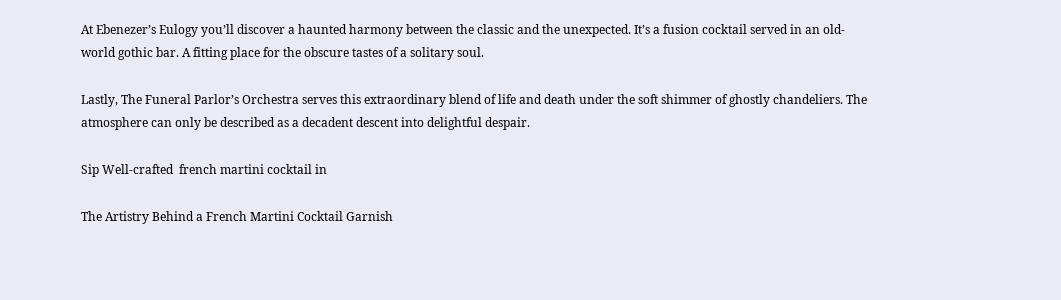At Ebenezer’s Eulogy you’ll discover a haunted harmony between the classic and the unexpected. It’s a fusion cocktail served in an old-world gothic bar. A fitting place for the obscure tastes of a solitary soul.

Lastly, The Funeral Parlor’s Orchestra serves this extraordinary blend of life and death under the soft shimmer of ghostly chandeliers. The atmosphere can only be described as a decadent descent into delightful despair.

Sip Well-crafted  french martini cocktail in

The Artistry Behind a French Martini Cocktail Garnish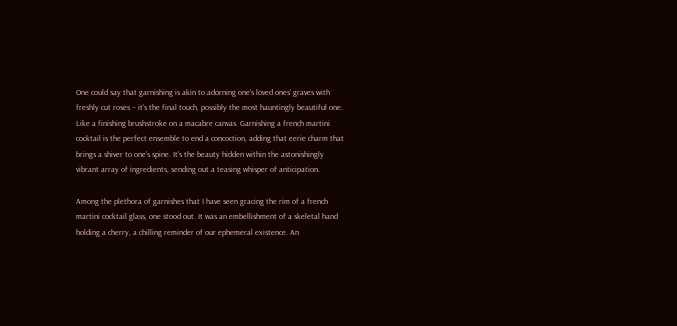One could say that garnishing is akin to adorning one’s loved ones’ graves with freshly cut roses – it’s the final touch, possibly the most hauntingly beautiful one. Like a finishing brushstroke on a macabre canvas. Garnishing a french martini cocktail is the perfect ensemble to end a concoction, adding that eerie charm that brings a shiver to one’s spine. It’s the beauty hidden within the astonishingly vibrant array of ingredients, sending out a teasing whisper of anticipation.

Among the plethora of garnishes that I have seen gracing the rim of a french martini cocktail glass, one stood out. It was an embellishment of a skeletal hand holding a cherry, a chilling reminder of our ephemeral existence. An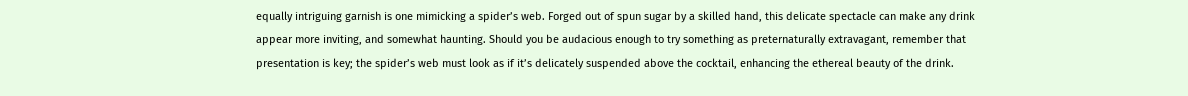equally intriguing garnish is one mimicking a spider’s web. Forged out of spun sugar by a skilled hand, this delicate spectacle can make any drink appear more inviting, and somewhat haunting. Should you be audacious enough to try something as preternaturally extravagant, remember that presentation is key; the spider’s web must look as if it’s delicately suspended above the cocktail, enhancing the ethereal beauty of the drink.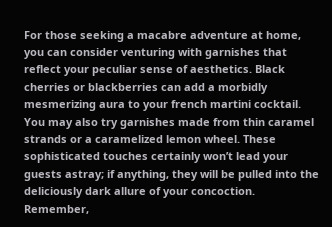For those seeking a macabre adventure at home, you can consider venturing with garnishes that reflect your peculiar sense of aesthetics. Black cherries or blackberries can add a morbidly mesmerizing aura to your french martini cocktail. You may also try garnishes made from thin caramel strands or a caramelized lemon wheel. These sophisticated touches certainly won’t lead your guests astray; if anything, they will be pulled into the deliciously dark allure of your concoction. Remember,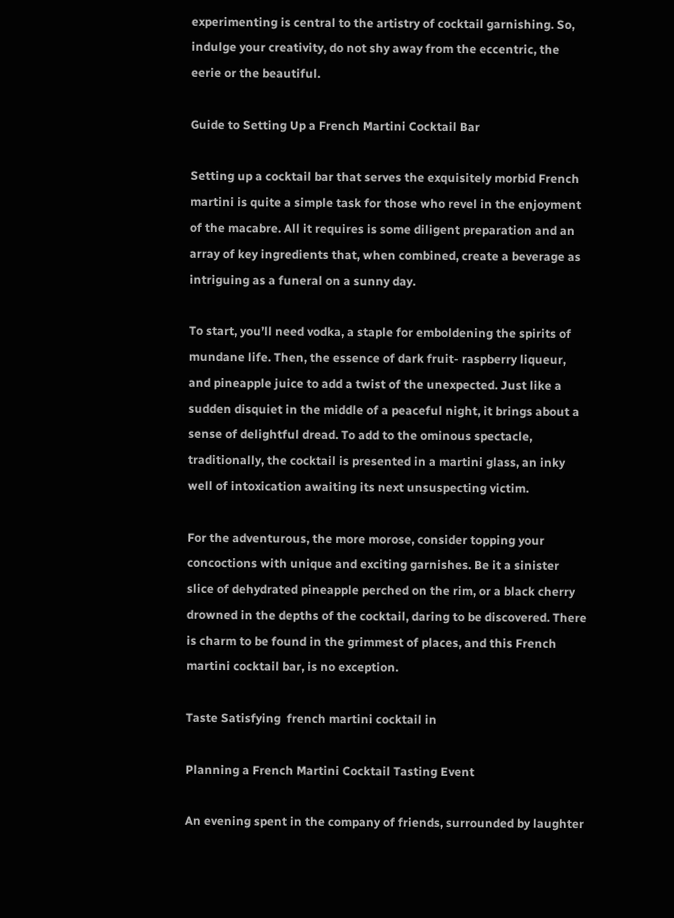experimenting is central to the artistry of cocktail garnishing. So, indulge your creativity, do not shy away from the eccentric, the eerie or the beautiful.

Guide to Setting Up a French Martini Cocktail Bar

Setting up a cocktail bar that serves the exquisitely morbid French martini is quite a simple task for those who revel in the enjoyment of the macabre. All it requires is some diligent preparation and an array of key ingredients that, when combined, create a beverage as intriguing as a funeral on a sunny day.

To start, you’ll need vodka, a staple for emboldening the spirits of mundane life. Then, the essence of dark fruit- raspberry liqueur, and pineapple juice to add a twist of the unexpected. Just like a sudden disquiet in the middle of a peaceful night, it brings about a sense of delightful dread. To add to the ominous spectacle, traditionally, the cocktail is presented in a martini glass, an inky well of intoxication awaiting its next unsuspecting victim.

For the adventurous, the more morose, consider topping your concoctions with unique and exciting garnishes. Be it a sinister slice of dehydrated pineapple perched on the rim, or a black cherry drowned in the depths of the cocktail, daring to be discovered. There is charm to be found in the grimmest of places, and this French martini cocktail bar, is no exception.

Taste Satisfying  french martini cocktail in

Planning a French Martini Cocktail Tasting Event

An evening spent in the company of friends, surrounded by laughter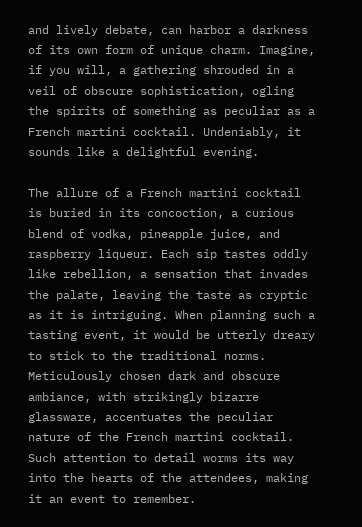and lively debate, can harbor a darkness of its own form of unique charm. Imagine, if you will, a gathering shrouded in a veil of obscure sophistication, ogling the spirits of something as peculiar as a French martini cocktail. Undeniably, it sounds like a delightful evening.

The allure of a French martini cocktail is buried in its concoction, a curious blend of vodka, pineapple juice, and raspberry liqueur. Each sip tastes oddly like rebellion, a sensation that invades the palate, leaving the taste as cryptic as it is intriguing. When planning such a tasting event, it would be utterly dreary to stick to the traditional norms. Meticulously chosen dark and obscure ambiance, with strikingly bizarre glassware, accentuates the peculiar nature of the French martini cocktail. Such attention to detail worms its way into the hearts of the attendees, making it an event to remember.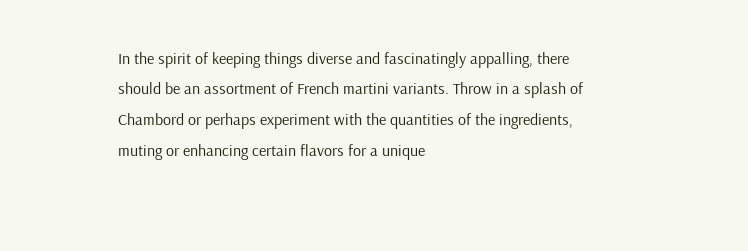In the spirit of keeping things diverse and fascinatingly appalling, there should be an assortment of French martini variants. Throw in a splash of Chambord or perhaps experiment with the quantities of the ingredients, muting or enhancing certain flavors for a unique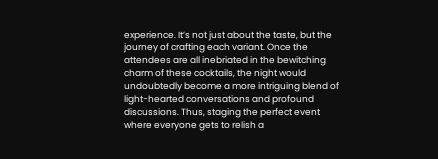experience. It’s not just about the taste, but the journey of crafting each variant. Once the attendees are all inebriated in the bewitching charm of these cocktails, the night would undoubtedly become a more intriguing blend of light-hearted conversations and profound discussions. Thus, staging the perfect event where everyone gets to relish a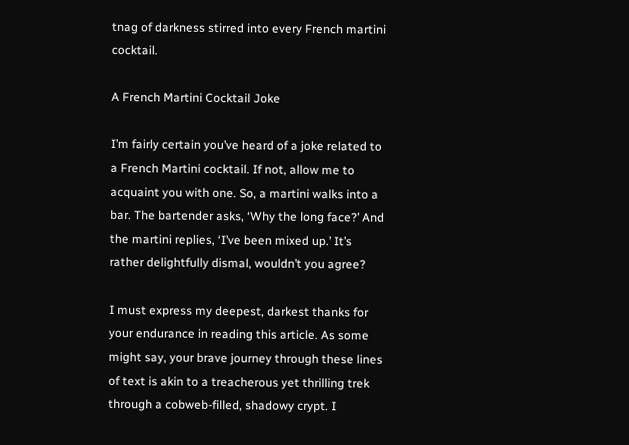tnag of darkness stirred into every French martini cocktail.

A French Martini Cocktail Joke

I’m fairly certain you’ve heard of a joke related to a French Martini cocktail. If not, allow me to acquaint you with one. So, a martini walks into a bar. The bartender asks, ‘Why the long face?’ And the martini replies, ‘I’ve been mixed up.’ It’s rather delightfully dismal, wouldn’t you agree?

I must express my deepest, darkest thanks for your endurance in reading this article. As some might say, your brave journey through these lines of text is akin to a treacherous yet thrilling trek through a cobweb-filled, shadowy crypt. I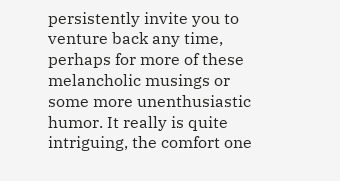persistently invite you to venture back any time, perhaps for more of these melancholic musings or some more unenthusiastic humor. It really is quite intriguing, the comfort one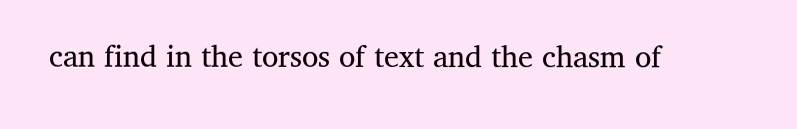can find in the torsos of text and the chasm of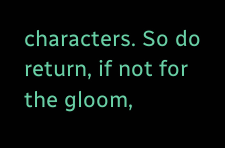characters. So do return, if not for the gloom,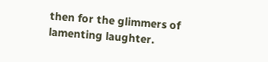then for the glimmers of lamenting laughter.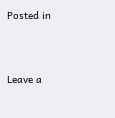Posted in



Leave a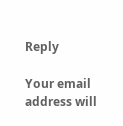Reply

Your email address will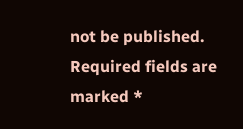not be published. Required fields are marked *